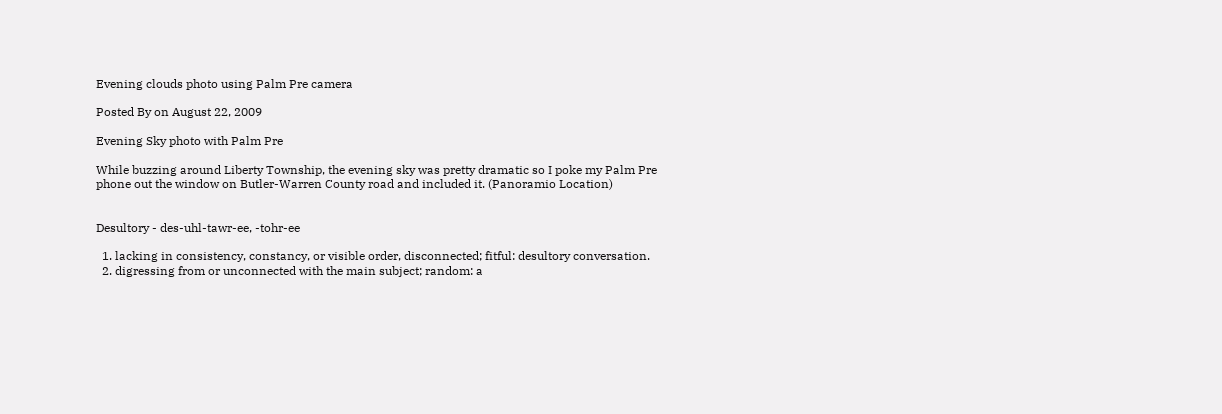Evening clouds photo using Palm Pre camera

Posted By on August 22, 2009

Evening Sky photo with Palm Pre

While buzzing around Liberty Township, the evening sky was pretty dramatic so I poke my Palm Pre phone out the window on Butler-Warren County road and included it. (Panoramio Location)


Desultory - des-uhl-tawr-ee, -tohr-ee

  1. lacking in consistency, constancy, or visible order, disconnected; fitful: desultory conversation.
  2. digressing from or unconnected with the main subject; random: a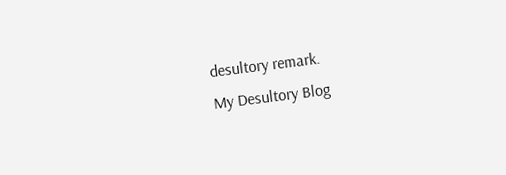desultory remark.
My Desultory Blog